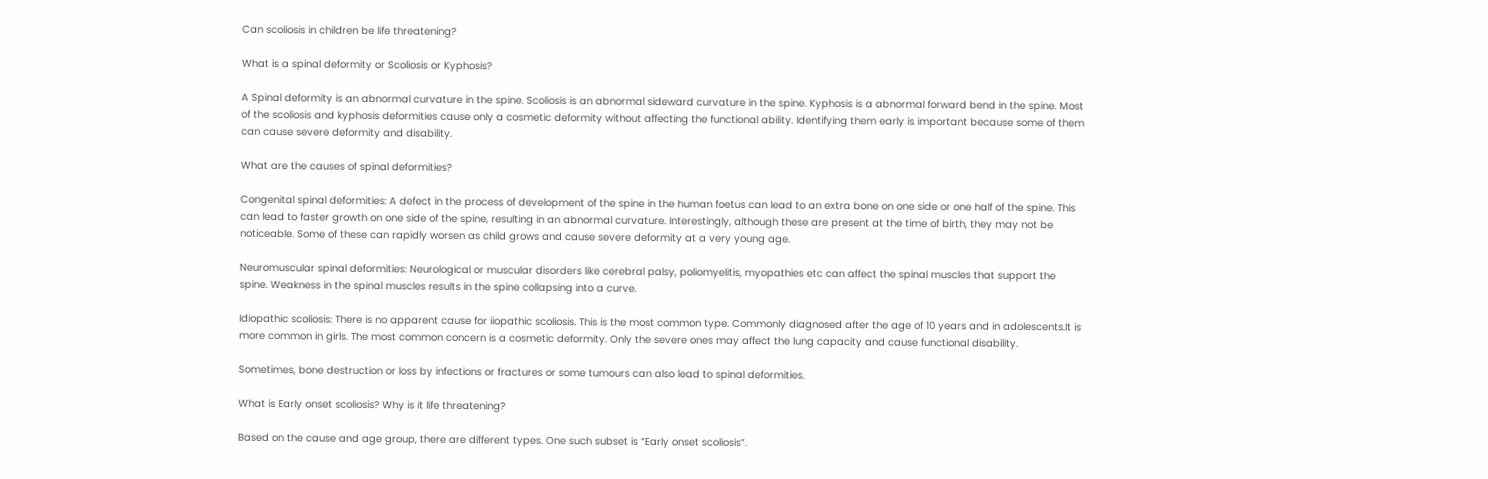Can scoliosis in children be life threatening?

What is a spinal deformity or Scoliosis or Kyphosis?

A Spinal deformity is an abnormal curvature in the spine. Scoliosis is an abnormal sideward curvature in the spine. Kyphosis is a abnormal forward bend in the spine. Most of the scoliosis and kyphosis deformities cause only a cosmetic deformity without affecting the functional ability. Identifying them early is important because some of them can cause severe deformity and disability.

What are the causes of spinal deformities?

Congenital spinal deformities: A defect in the process of development of the spine in the human foetus can lead to an extra bone on one side or one half of the spine. This can lead to faster growth on one side of the spine, resulting in an abnormal curvature. Interestingly, although these are present at the time of birth, they may not be noticeable. Some of these can rapidly worsen as child grows and cause severe deformity at a very young age.

Neuromuscular spinal deformities: Neurological or muscular disorders like cerebral palsy, poliomyelitis, myopathies etc can affect the spinal muscles that support the spine. Weakness in the spinal muscles results in the spine collapsing into a curve.

Idiopathic scoliosis: There is no apparent cause for iiopathic scoliosis. This is the most common type. Commonly diagnosed after the age of 10 years and in adolescents.It is more common in girls. The most common concern is a cosmetic deformity. Only the severe ones may affect the lung capacity and cause functional disability.

Sometimes, bone destruction or loss by infections or fractures or some tumours can also lead to spinal deformities.

What is Early onset scoliosis? Why is it life threatening?

Based on the cause and age group, there are different types. One such subset is “Early onset scoliosis”.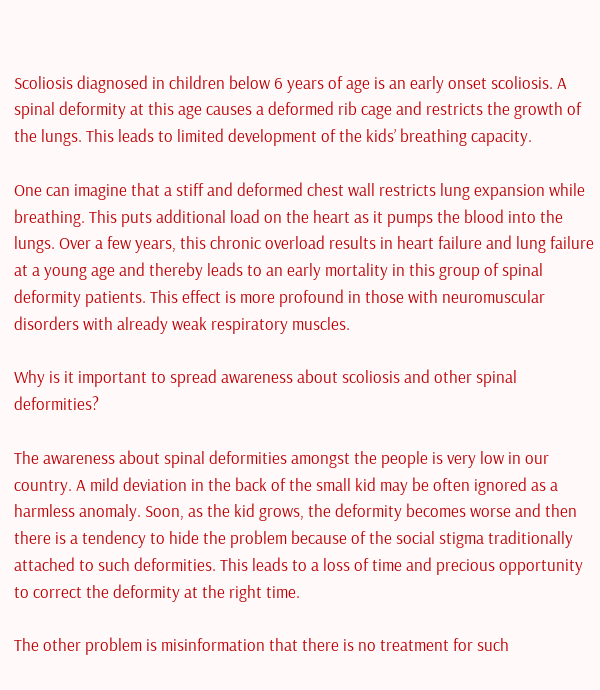Scoliosis diagnosed in children below 6 years of age is an early onset scoliosis. A spinal deformity at this age causes a deformed rib cage and restricts the growth of the lungs. This leads to limited development of the kids’ breathing capacity.

One can imagine that a stiff and deformed chest wall restricts lung expansion while breathing. This puts additional load on the heart as it pumps the blood into the lungs. Over a few years, this chronic overload results in heart failure and lung failure at a young age and thereby leads to an early mortality in this group of spinal deformity patients. This effect is more profound in those with neuromuscular disorders with already weak respiratory muscles.

Why is it important to spread awareness about scoliosis and other spinal deformities?

The awareness about spinal deformities amongst the people is very low in our country. A mild deviation in the back of the small kid may be often ignored as a harmless anomaly. Soon, as the kid grows, the deformity becomes worse and then there is a tendency to hide the problem because of the social stigma traditionally attached to such deformities. This leads to a loss of time and precious opportunity to correct the deformity at the right time.

The other problem is misinformation that there is no treatment for such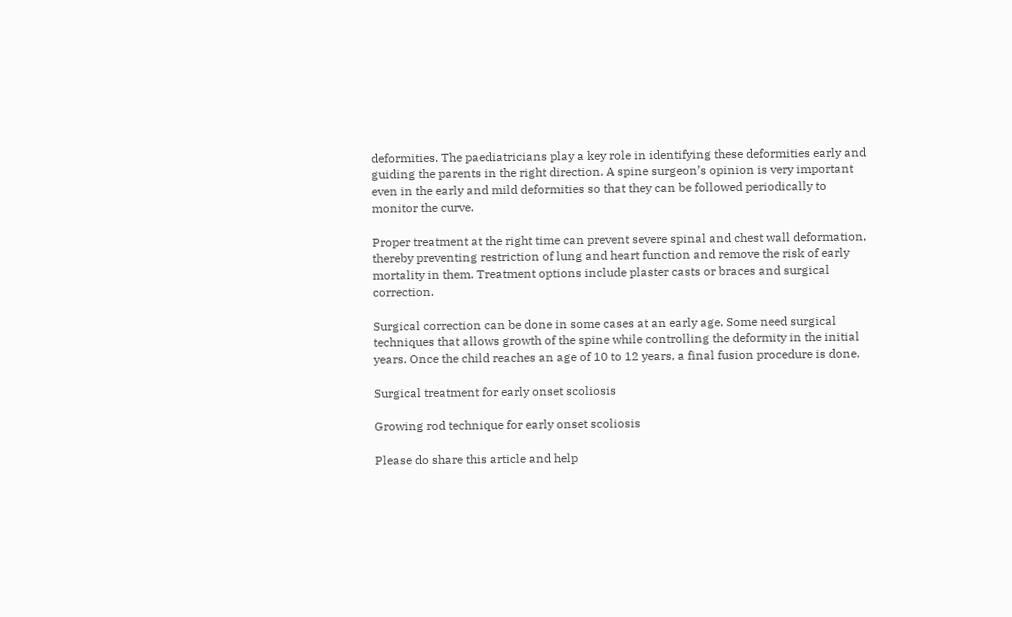deformities. The paediatricians play a key role in identifying these deformities early and guiding the parents in the right direction. A spine surgeon’s opinion is very important even in the early and mild deformities so that they can be followed periodically to monitor the curve.

Proper treatment at the right time can prevent severe spinal and chest wall deformation, thereby preventing restriction of lung and heart function and remove the risk of early mortality in them. Treatment options include plaster casts or braces and surgical correction.

Surgical correction can be done in some cases at an early age. Some need surgical techniques that allows growth of the spine while controlling the deformity in the initial years. Once the child reaches an age of 10 to 12 years, a final fusion procedure is done.

Surgical treatment for early onset scoliosis

Growing rod technique for early onset scoliosis

Please do share this article and help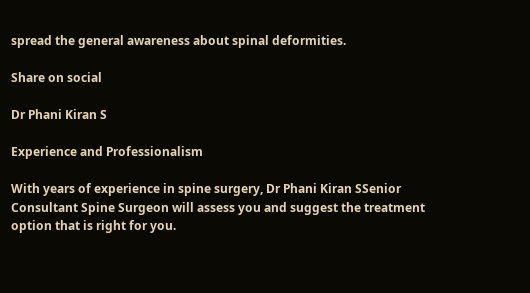spread the general awareness about spinal deformities.

Share on social

Dr Phani Kiran S

Experience and Professionalism

With years of experience in spine surgery, Dr Phani Kiran SSenior Consultant Spine Surgeon will assess you and suggest the treatment option that is right for you.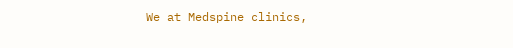We at Medspine clinics,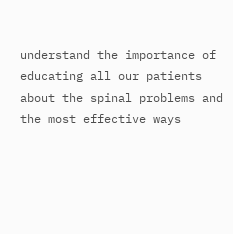understand the importance of educating all our patients about the spinal problems and the most effective ways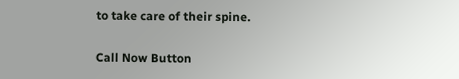to take care of their spine.

Call Now Button